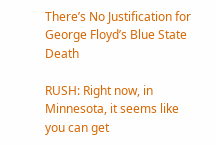There’s No Justification for George Floyd’s Blue State Death

RUSH: Right now, in Minnesota, it seems like you can get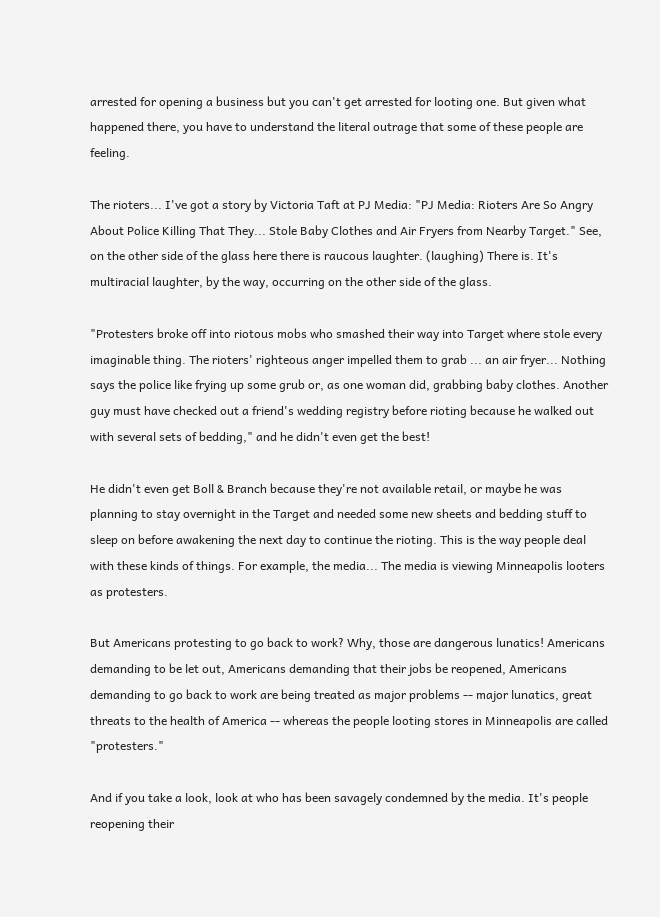arrested for opening a business but you can't get arrested for looting one. But given what happened there, you have to understand the literal outrage that some of these people are feeling.

The rioters... I've got a story by Victoria Taft at PJ Media: "PJ Media: Rioters Are So Angry About Police Killing That They... Stole Baby Clothes and Air Fryers from Nearby Target." See, on the other side of the glass here there is raucous laughter. (laughing) There is. It's multiracial laughter, by the way, occurring on the other side of the glass.

"Protesters broke off into riotous mobs who smashed their way into Target where stole every imaginable thing. The rioters' righteous anger impelled them to grab ... an air fryer... Nothing says the police like frying up some grub or, as one woman did, grabbing baby clothes. Another guy must have checked out a friend's wedding registry before rioting because he walked out with several sets of bedding," and he didn't even get the best!

He didn't even get Boll & Branch because they're not available retail, or maybe he was planning to stay overnight in the Target and needed some new sheets and bedding stuff to sleep on before awakening the next day to continue the rioting. This is the way people deal with these kinds of things. For example, the media... The media is viewing Minneapolis looters as protesters.

But Americans protesting to go back to work? Why, those are dangerous lunatics! Americans demanding to be let out, Americans demanding that their jobs be reopened, Americans demanding to go back to work are being treated as major problems -- major lunatics, great threats to the health of America -- whereas the people looting stores in Minneapolis are called "protesters."

And if you take a look, look at who has been savagely condemned by the media. It's people reopening their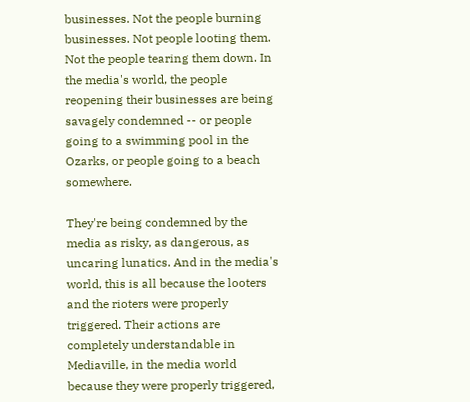businesses. Not the people burning businesses. Not people looting them. Not the people tearing them down. In the media's world, the people reopening their businesses are being savagely condemned -- or people going to a swimming pool in the Ozarks, or people going to a beach somewhere.

They're being condemned by the media as risky, as dangerous, as uncaring lunatics. And in the media's world, this is all because the looters and the rioters were properly triggered. Their actions are completely understandable in Mediaville, in the media world because they were properly triggered,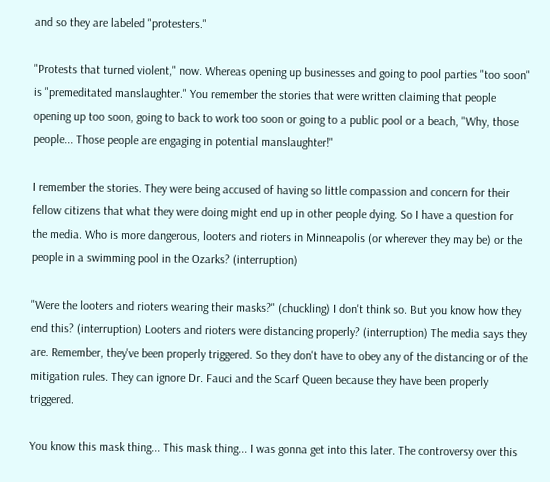and so they are labeled "protesters."

"Protests that turned violent," now. Whereas opening up businesses and going to pool parties "too soon" is "premeditated manslaughter." You remember the stories that were written claiming that people opening up too soon, going to back to work too soon or going to a public pool or a beach, "Why, those people... Those people are engaging in potential manslaughter!"

I remember the stories. They were being accused of having so little compassion and concern for their fellow citizens that what they were doing might end up in other people dying. So I have a question for the media. Who is more dangerous, looters and rioters in Minneapolis (or wherever they may be) or the people in a swimming pool in the Ozarks? (interruption)

"Were the looters and rioters wearing their masks?" (chuckling) I don't think so. But you know how they end this? (interruption) Looters and rioters were distancing properly? (interruption) The media says they are. Remember, they've been properly triggered. So they don't have to obey any of the distancing or of the mitigation rules. They can ignore Dr. Fauci and the Scarf Queen because they have been properly triggered.

You know this mask thing... This mask thing... I was gonna get into this later. The controversy over this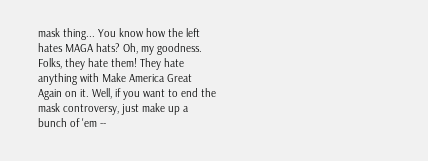mask thing... You know how the left hates MAGA hats? Oh, my goodness. Folks, they hate them! They hate anything with Make America Great Again on it. Well, if you want to end the mask controversy, just make up a bunch of 'em --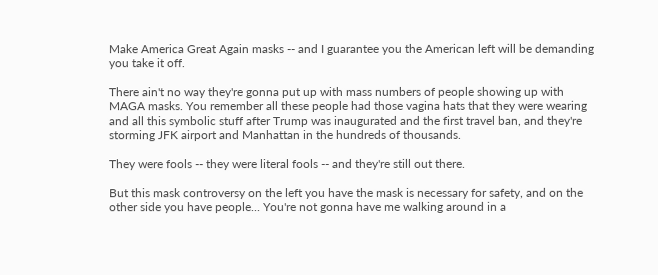Make America Great Again masks -- and I guarantee you the American left will be demanding you take it off.

There ain't no way they're gonna put up with mass numbers of people showing up with MAGA masks. You remember all these people had those vagina hats that they were wearing and all this symbolic stuff after Trump was inaugurated and the first travel ban, and they're storming JFK airport and Manhattan in the hundreds of thousands.

They were fools -- they were literal fools -- and they're still out there.

But this mask controversy on the left you have the mask is necessary for safety, and on the other side you have people... You're not gonna have me walking around in a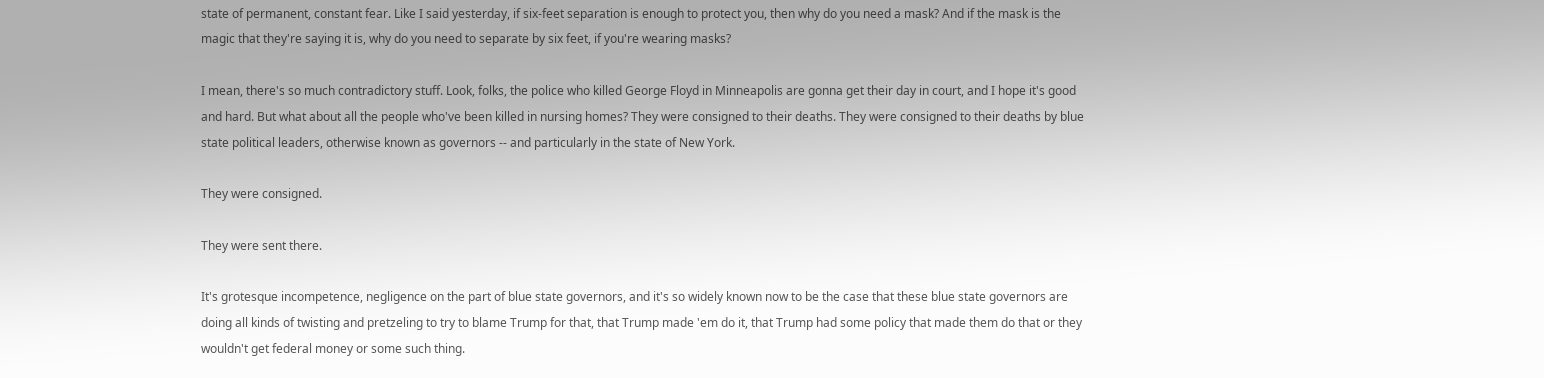state of permanent, constant fear. Like I said yesterday, if six-feet separation is enough to protect you, then why do you need a mask? And if the mask is the magic that they're saying it is, why do you need to separate by six feet, if you're wearing masks?

I mean, there's so much contradictory stuff. Look, folks, the police who killed George Floyd in Minneapolis are gonna get their day in court, and I hope it's good and hard. But what about all the people who've been killed in nursing homes? They were consigned to their deaths. They were consigned to their deaths by blue state political leaders, otherwise known as governors -- and particularly in the state of New York.

They were consigned.

They were sent there.

It's grotesque incompetence, negligence on the part of blue state governors, and it's so widely known now to be the case that these blue state governors are doing all kinds of twisting and pretzeling to try to blame Trump for that, that Trump made 'em do it, that Trump had some policy that made them do that or they wouldn't get federal money or some such thing.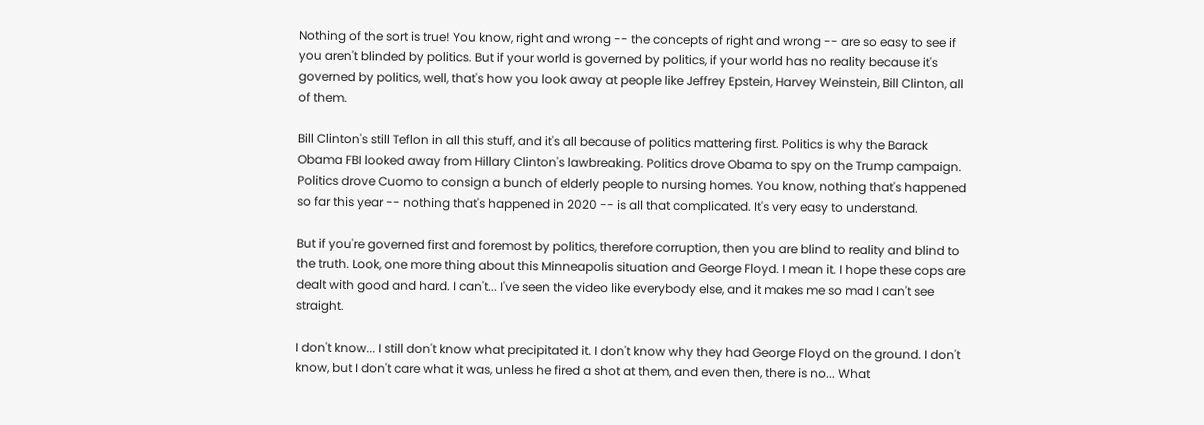Nothing of the sort is true! You know, right and wrong -- the concepts of right and wrong -- are so easy to see if you aren't blinded by politics. But if your world is governed by politics, if your world has no reality because it's governed by politics, well, that's how you look away at people like Jeffrey Epstein, Harvey Weinstein, Bill Clinton, all of them.

Bill Clinton's still Teflon in all this stuff, and it's all because of politics mattering first. Politics is why the Barack Obama FBI looked away from Hillary Clinton's lawbreaking. Politics drove Obama to spy on the Trump campaign. Politics drove Cuomo to consign a bunch of elderly people to nursing homes. You know, nothing that's happened so far this year -- nothing that's happened in 2020 -- is all that complicated. It's very easy to understand.

But if you're governed first and foremost by politics, therefore corruption, then you are blind to reality and blind to the truth. Look, one more thing about this Minneapolis situation and George Floyd. I mean it. I hope these cops are dealt with good and hard. I can't... I've seen the video like everybody else, and it makes me so mad I can't see straight.

I don't know... I still don't know what precipitated it. I don't know why they had George Floyd on the ground. I don't know, but I don't care what it was, unless he fired a shot at them, and even then, there is no... What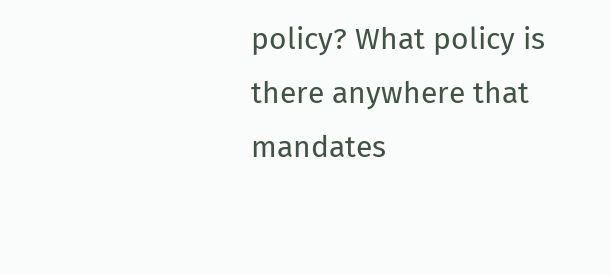policy? What policy is there anywhere that mandates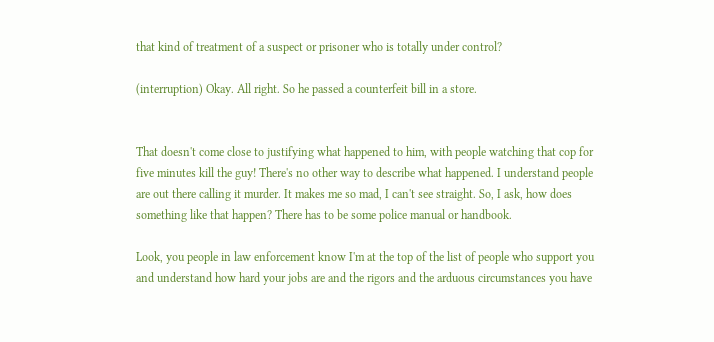that kind of treatment of a suspect or prisoner who is totally under control?

(interruption) Okay. All right. So he passed a counterfeit bill in a store.


That doesn't come close to justifying what happened to him, with people watching that cop for five minutes kill the guy! There's no other way to describe what happened. I understand people are out there calling it murder. It makes me so mad, I can't see straight. So, I ask, how does something like that happen? There has to be some police manual or handbook.

Look, you people in law enforcement know I'm at the top of the list of people who support you and understand how hard your jobs are and the rigors and the arduous circumstances you have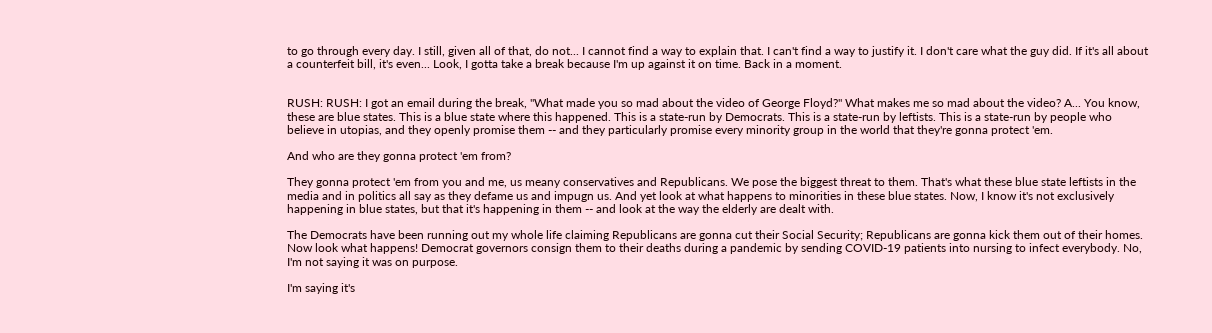to go through every day. I still, given all of that, do not... I cannot find a way to explain that. I can't find a way to justify it. I don't care what the guy did. If it's all about a counterfeit bill, it's even... Look, I gotta take a break because I'm up against it on time. Back in a moment.


RUSH: RUSH: I got an email during the break, "What made you so mad about the video of George Floyd?" What makes me so mad about the video? A... You know, these are blue states. This is a blue state where this happened. This is a state-run by Democrats. This is a state-run by leftists. This is a state-run by people who believe in utopias, and they openly promise them -- and they particularly promise every minority group in the world that they're gonna protect 'em.

And who are they gonna protect 'em from?

They gonna protect 'em from you and me, us meany conservatives and Republicans. We pose the biggest threat to them. That's what these blue state leftists in the media and in politics all say as they defame us and impugn us. And yet look at what happens to minorities in these blue states. Now, I know it's not exclusively happening in blue states, but that it's happening in them -- and look at the way the elderly are dealt with.

The Democrats have been running out my whole life claiming Republicans are gonna cut their Social Security; Republicans are gonna kick them out of their homes. Now look what happens! Democrat governors consign them to their deaths during a pandemic by sending COVID-19 patients into nursing to infect everybody. No, I'm not saying it was on purpose.

I'm saying it's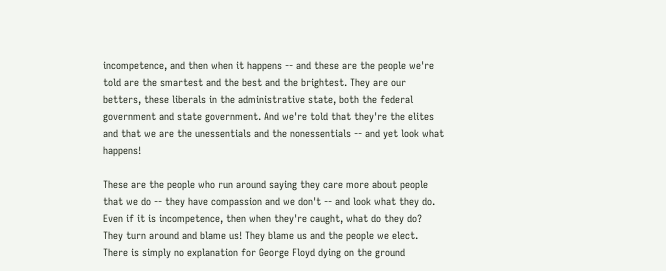incompetence, and then when it happens -- and these are the people we're told are the smartest and the best and the brightest. They are our betters, these liberals in the administrative state, both the federal government and state government. And we're told that they're the elites and that we are the unessentials and the nonessentials -- and yet look what happens!

These are the people who run around saying they care more about people that we do -- they have compassion and we don't -- and look what they do. Even if it is incompetence, then when they're caught, what do they do? They turn around and blame us! They blame us and the people we elect. There is simply no explanation for George Floyd dying on the ground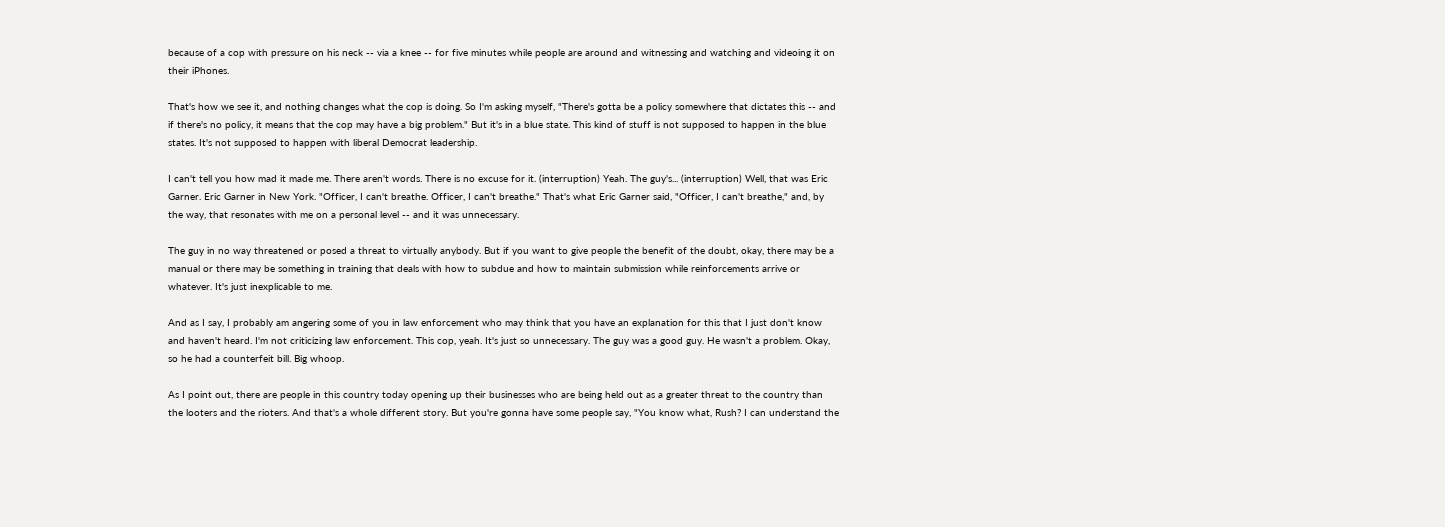because of a cop with pressure on his neck -- via a knee -- for five minutes while people are around and witnessing and watching and videoing it on their iPhones.

That's how we see it, and nothing changes what the cop is doing. So I'm asking myself, "There's gotta be a policy somewhere that dictates this -- and if there's no policy, it means that the cop may have a big problem." But it's in a blue state. This kind of stuff is not supposed to happen in the blue states. It's not supposed to happen with liberal Democrat leadership.

I can't tell you how mad it made me. There aren't words. There is no excuse for it. (interruption) Yeah. The guy's... (interruption) Well, that was Eric Garner. Eric Garner in New York. "Officer, I can't breathe. Officer, I can't breathe." That's what Eric Garner said, "Officer, I can't breathe," and, by the way, that resonates with me on a personal level -- and it was unnecessary.

The guy in no way threatened or posed a threat to virtually anybody. But if you want to give people the benefit of the doubt, okay, there may be a manual or there may be something in training that deals with how to subdue and how to maintain submission while reinforcements arrive or whatever. It's just inexplicable to me.

And as I say, I probably am angering some of you in law enforcement who may think that you have an explanation for this that I just don't know and haven't heard. I'm not criticizing law enforcement. This cop, yeah. It's just so unnecessary. The guy was a good guy. He wasn't a problem. Okay, so he had a counterfeit bill. Big whoop.

As I point out, there are people in this country today opening up their businesses who are being held out as a greater threat to the country than the looters and the rioters. And that's a whole different story. But you're gonna have some people say, "You know what, Rush? I can understand the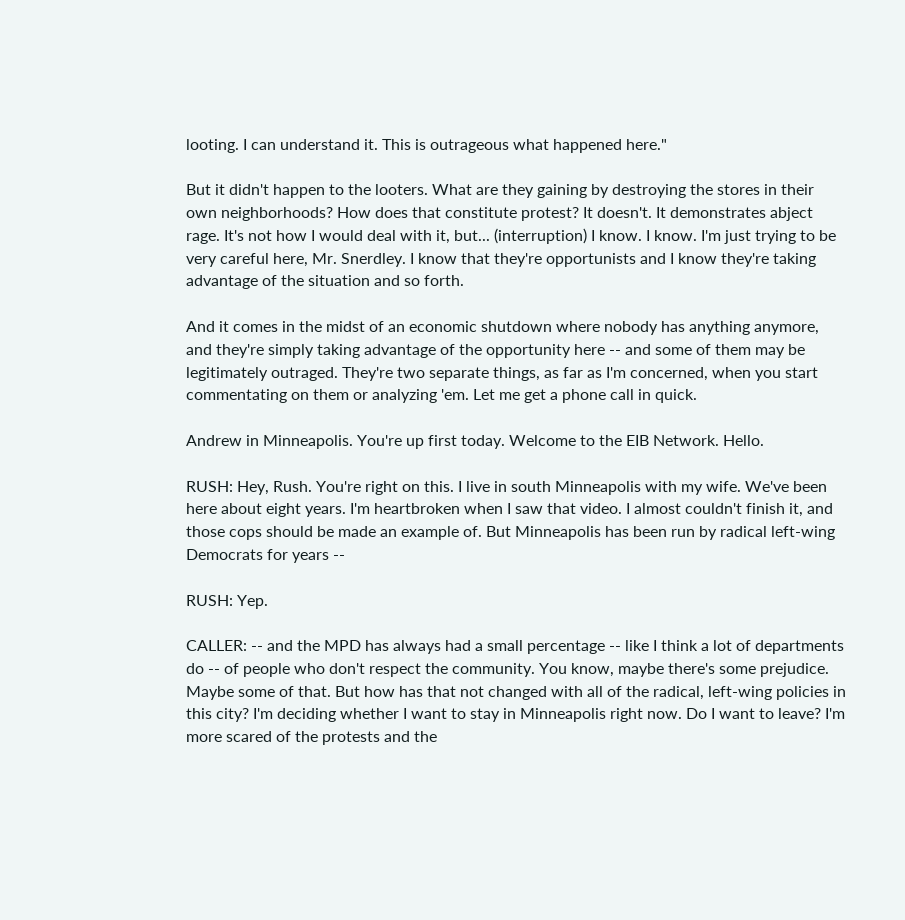looting. I can understand it. This is outrageous what happened here."

But it didn't happen to the looters. What are they gaining by destroying the stores in their own neighborhoods? How does that constitute protest? It doesn't. It demonstrates abject rage. It's not how I would deal with it, but... (interruption) I know. I know. I'm just trying to be very careful here, Mr. Snerdley. I know that they're opportunists and I know they're taking advantage of the situation and so forth.

And it comes in the midst of an economic shutdown where nobody has anything anymore, and they're simply taking advantage of the opportunity here -- and some of them may be legitimately outraged. They're two separate things, as far as I'm concerned, when you start commentating on them or analyzing 'em. Let me get a phone call in quick.

Andrew in Minneapolis. You're up first today. Welcome to the EIB Network. Hello.

RUSH: Hey, Rush. You're right on this. I live in south Minneapolis with my wife. We've been here about eight years. I'm heartbroken when I saw that video. I almost couldn't finish it, and those cops should be made an example of. But Minneapolis has been run by radical left-wing Democrats for years --

RUSH: Yep.

CALLER: -- and the MPD has always had a small percentage -- like I think a lot of departments do -- of people who don't respect the community. You know, maybe there's some prejudice. Maybe some of that. But how has that not changed with all of the radical, left-wing policies in this city? I'm deciding whether I want to stay in Minneapolis right now. Do I want to leave? I'm more scared of the protests and the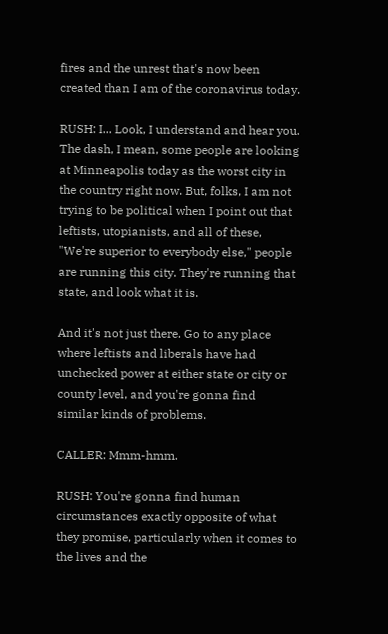fires and the unrest that's now been created than I am of the coronavirus today.

RUSH: I... Look, I understand and hear you. The dash, I mean, some people are looking at Minneapolis today as the worst city in the country right now. But, folks, I am not trying to be political when I point out that leftists, utopianists, and all of these, "We're superior to everybody else," people are running this city. They're running that state, and look what it is.

And it's not just there. Go to any place where leftists and liberals have had unchecked power at either state or city or county level, and you're gonna find similar kinds of problems.

CALLER: Mmm-hmm.

RUSH: You're gonna find human circumstances exactly opposite of what they promise, particularly when it comes to the lives and the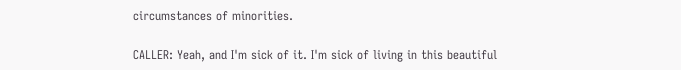circumstances of minorities.

CALLER: Yeah, and I'm sick of it. I'm sick of living in this beautiful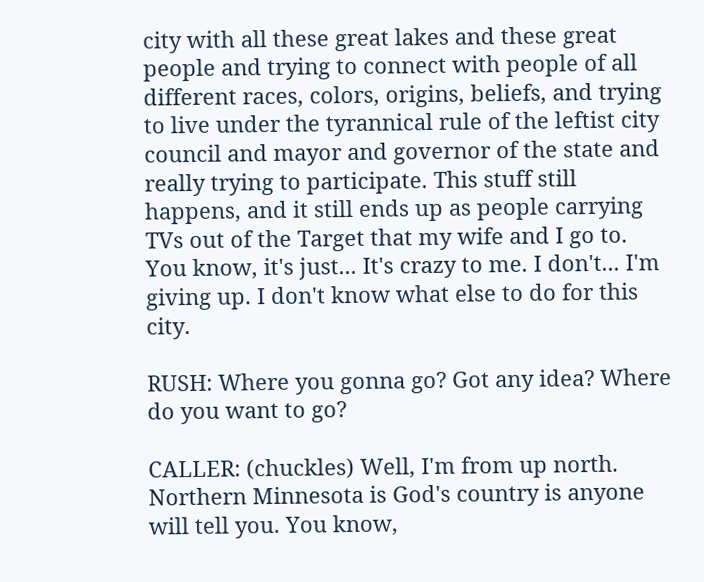city with all these great lakes and these great people and trying to connect with people of all different races, colors, origins, beliefs, and trying to live under the tyrannical rule of the leftist city council and mayor and governor of the state and really trying to participate. This stuff still happens, and it still ends up as people carrying TVs out of the Target that my wife and I go to. You know, it's just... It's crazy to me. I don't... I'm giving up. I don't know what else to do for this city.

RUSH: Where you gonna go? Got any idea? Where do you want to go?

CALLER: (chuckles) Well, I'm from up north. Northern Minnesota is God's country is anyone will tell you. You know,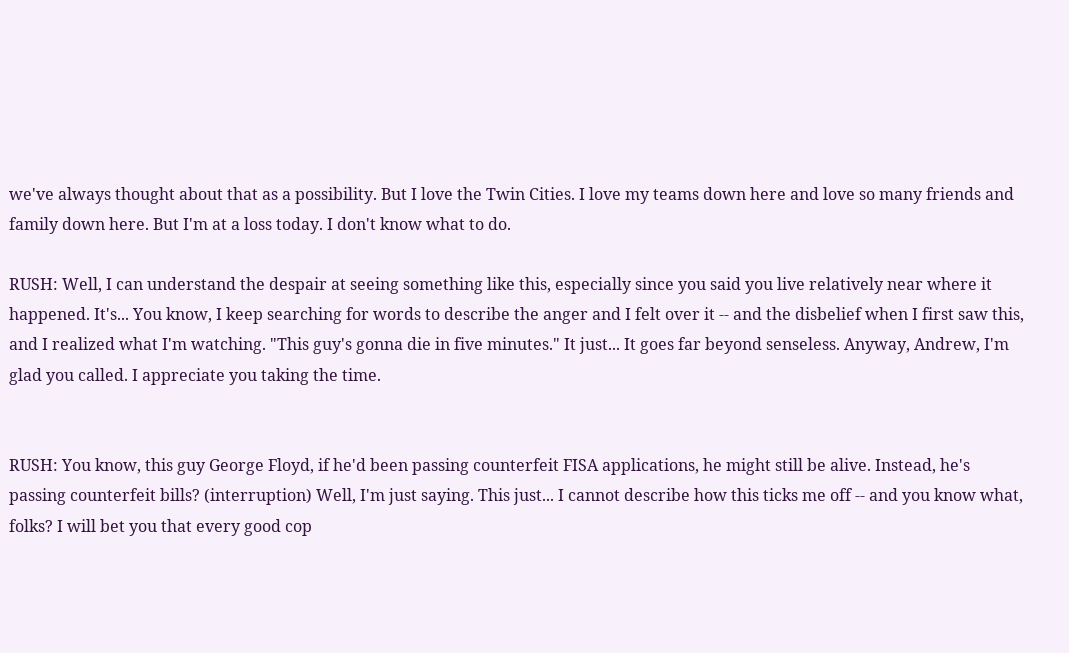we've always thought about that as a possibility. But I love the Twin Cities. I love my teams down here and love so many friends and family down here. But I'm at a loss today. I don't know what to do.

RUSH: Well, I can understand the despair at seeing something like this, especially since you said you live relatively near where it happened. It's... You know, I keep searching for words to describe the anger and I felt over it -- and the disbelief when I first saw this, and I realized what I'm watching. "This guy's gonna die in five minutes." It just... It goes far beyond senseless. Anyway, Andrew, I'm glad you called. I appreciate you taking the time.


RUSH: You know, this guy George Floyd, if he'd been passing counterfeit FISA applications, he might still be alive. Instead, he's passing counterfeit bills? (interruption) Well, I'm just saying. This just... I cannot describe how this ticks me off -- and you know what, folks? I will bet you that every good cop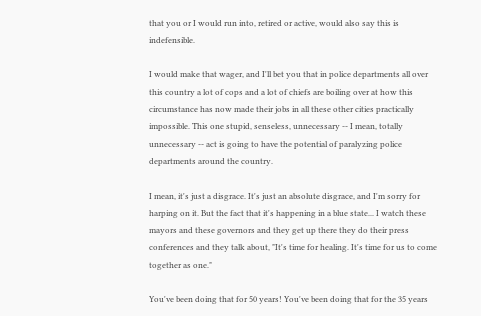that you or I would run into, retired or active, would also say this is indefensible.

I would make that wager, and I'll bet you that in police departments all over this country a lot of cops and a lot of chiefs are boiling over at how this circumstance has now made their jobs in all these other cities practically impossible. This one stupid, senseless, unnecessary -- I mean, totally unnecessary -- act is going to have the potential of paralyzing police departments around the country.

I mean, it's just a disgrace. It's just an absolute disgrace, and I'm sorry for harping on it. But the fact that it's happening in a blue state... I watch these mayors and these governors and they get up there they do their press conferences and they talk about, "It's time for healing. It's time for us to come together as one."

You've been doing that for 50 years! You've been doing that for the 35 years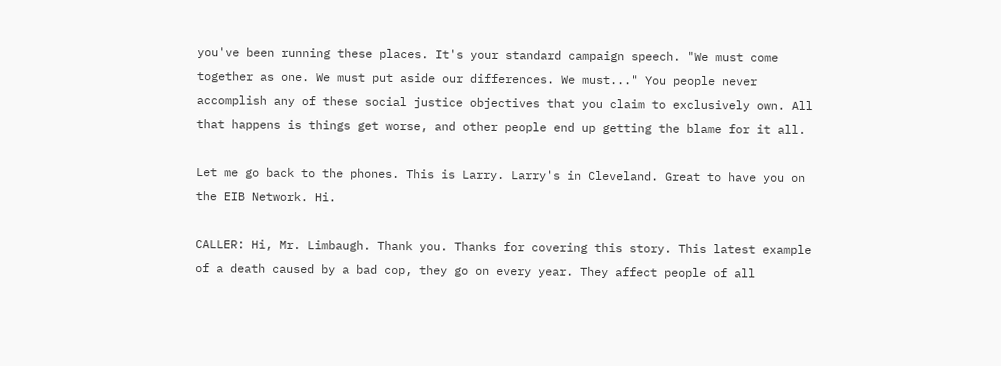you've been running these places. It's your standard campaign speech. "We must come together as one. We must put aside our differences. We must..." You people never accomplish any of these social justice objectives that you claim to exclusively own. All that happens is things get worse, and other people end up getting the blame for it all.

Let me go back to the phones. This is Larry. Larry's in Cleveland. Great to have you on the EIB Network. Hi.

CALLER: Hi, Mr. Limbaugh. Thank you. Thanks for covering this story. This latest example of a death caused by a bad cop, they go on every year. They affect people of all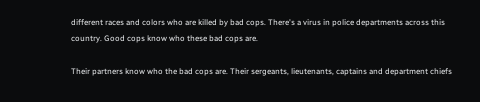different races and colors who are killed by bad cops. There's a virus in police departments across this country. Good cops know who these bad cops are.

Their partners know who the bad cops are. Their sergeants, lieutenants, captains and department chiefs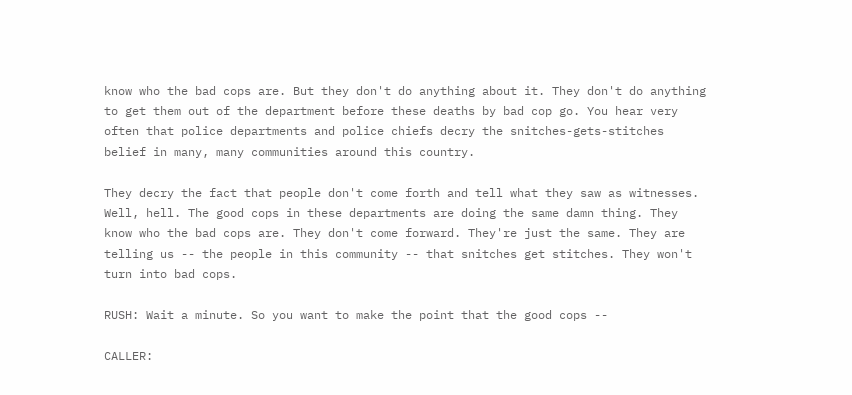know who the bad cops are. But they don't do anything about it. They don't do anything to get them out of the department before these deaths by bad cop go. You hear very often that police departments and police chiefs decry the snitches-gets-stitches belief in many, many communities around this country.

They decry the fact that people don't come forth and tell what they saw as witnesses. Well, hell. The good cops in these departments are doing the same damn thing. They know who the bad cops are. They don't come forward. They're just the same. They are telling us -- the people in this community -- that snitches get stitches. They won't turn into bad cops.

RUSH: Wait a minute. So you want to make the point that the good cops --

CALLER: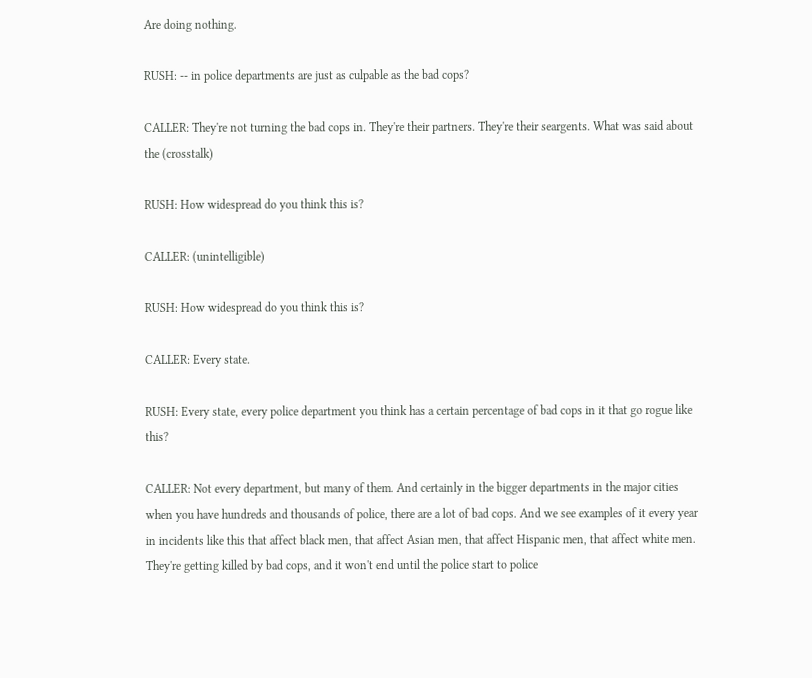Are doing nothing.

RUSH: -- in police departments are just as culpable as the bad cops?

CALLER: They're not turning the bad cops in. They're their partners. They're their seargents. What was said about the (crosstalk)

RUSH: How widespread do you think this is?

CALLER: (unintelligible)

RUSH: How widespread do you think this is?

CALLER: Every state.

RUSH: Every state, every police department you think has a certain percentage of bad cops in it that go rogue like this?

CALLER: Not every department, but many of them. And certainly in the bigger departments in the major cities when you have hundreds and thousands of police, there are a lot of bad cops. And we see examples of it every year in incidents like this that affect black men, that affect Asian men, that affect Hispanic men, that affect white men. They're getting killed by bad cops, and it won't end until the police start to police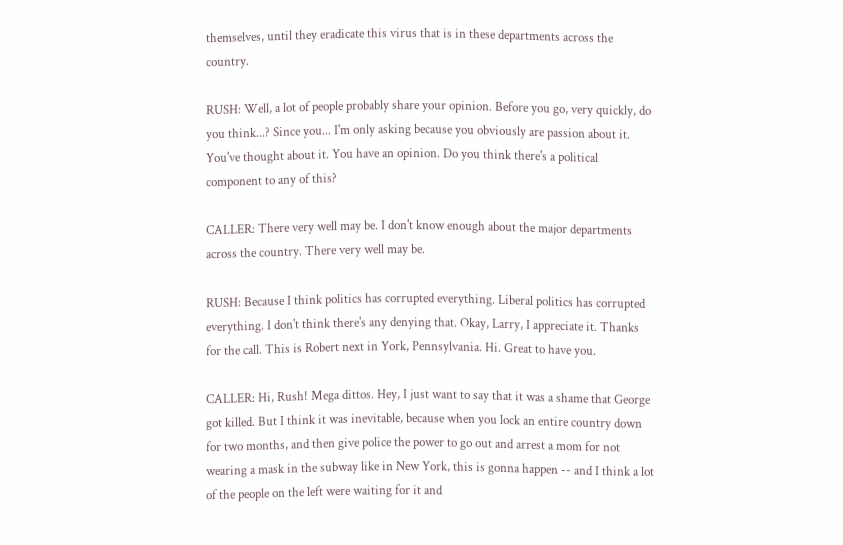themselves, until they eradicate this virus that is in these departments across the country.

RUSH: Well, a lot of people probably share your opinion. Before you go, very quickly, do you think...? Since you... I'm only asking because you obviously are passion about it. You've thought about it. You have an opinion. Do you think there's a political component to any of this?

CALLER: There very well may be. I don't know enough about the major departments across the country. There very well may be.

RUSH: Because I think politics has corrupted everything. Liberal politics has corrupted everything. I don't think there's any denying that. Okay, Larry, I appreciate it. Thanks for the call. This is Robert next in York, Pennsylvania. Hi. Great to have you.

CALLER: Hi, Rush! Mega dittos. Hey, I just want to say that it was a shame that George got killed. But I think it was inevitable, because when you lock an entire country down for two months, and then give police the power to go out and arrest a mom for not wearing a mask in the subway like in New York, this is gonna happen -- and I think a lot of the people on the left were waiting for it and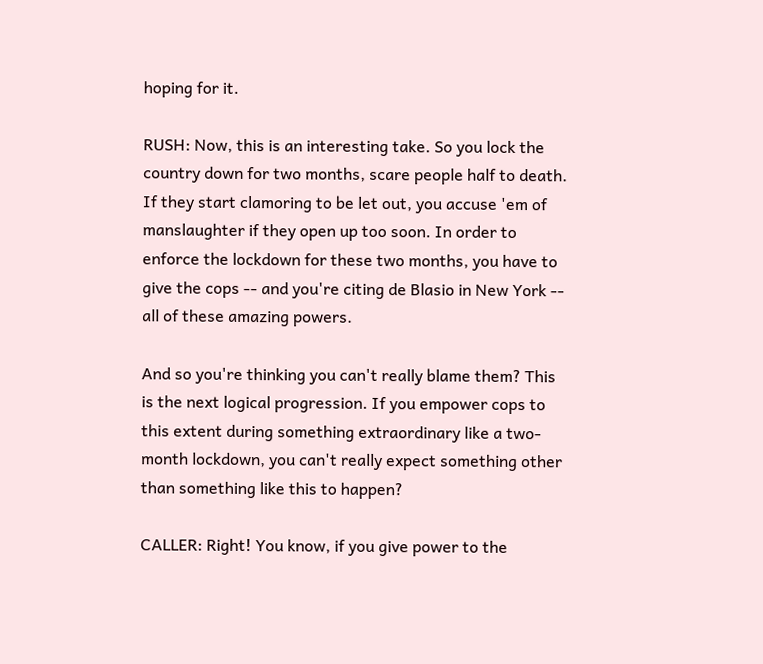hoping for it.

RUSH: Now, this is an interesting take. So you lock the country down for two months, scare people half to death. If they start clamoring to be let out, you accuse 'em of manslaughter if they open up too soon. In order to enforce the lockdown for these two months, you have to give the cops -- and you're citing de Blasio in New York -- all of these amazing powers.

And so you're thinking you can't really blame them? This is the next logical progression. If you empower cops to this extent during something extraordinary like a two-month lockdown, you can't really expect something other than something like this to happen?

CALLER: Right! You know, if you give power to the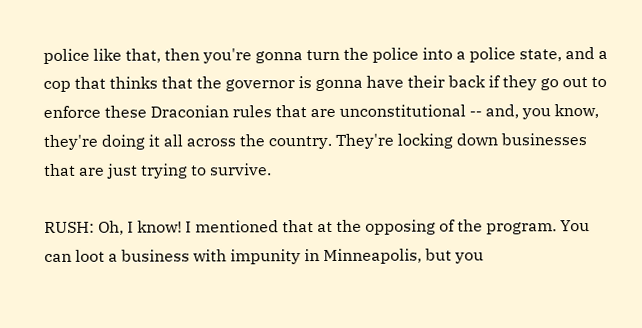police like that, then you're gonna turn the police into a police state, and a cop that thinks that the governor is gonna have their back if they go out to enforce these Draconian rules that are unconstitutional -- and, you know, they're doing it all across the country. They're locking down businesses that are just trying to survive.

RUSH: Oh, I know! I mentioned that at the opposing of the program. You can loot a business with impunity in Minneapolis, but you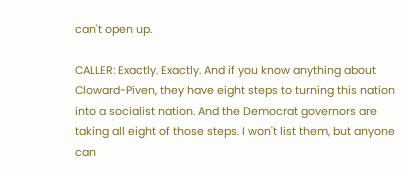can't open up.

CALLER: Exactly. Exactly. And if you know anything about Cloward-Piven, they have eight steps to turning this nation into a socialist nation. And the Democrat governors are taking all eight of those steps. I won't list them, but anyone can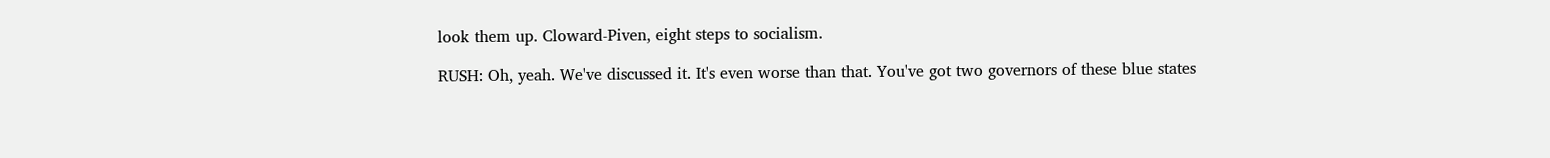look them up. Cloward-Piven, eight steps to socialism.

RUSH: Oh, yeah. We've discussed it. It's even worse than that. You've got two governors of these blue states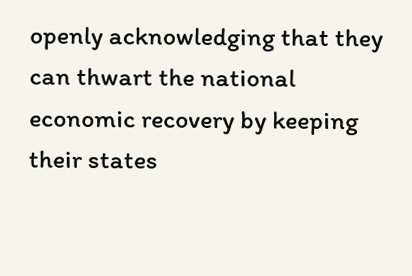openly acknowledging that they can thwart the national economic recovery by keeping their states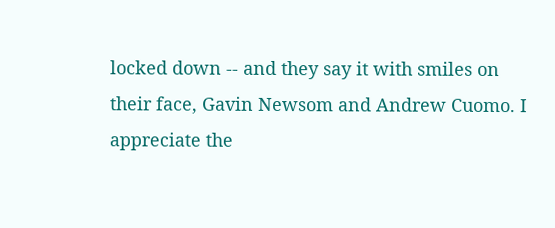locked down -- and they say it with smiles on their face, Gavin Newsom and Andrew Cuomo. I appreciate the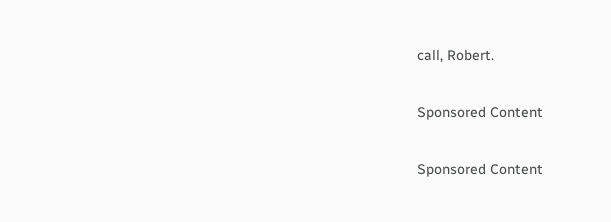call, Robert.

Sponsored Content

Sponsored Content